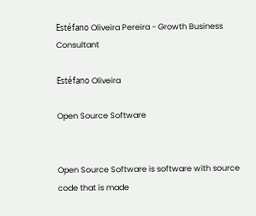Estéfano Oliveira Pereira - Growth Business Consultant

Estéfano Oliveira

Open Source Software


Open Source Software is software with source code that is made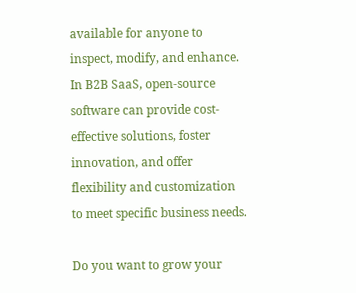available for anyone to inspect, modify, and enhance. In B2B SaaS, open-source software can provide cost-effective solutions, foster innovation, and offer flexibility and customization to meet specific business needs.

Do you want to grow your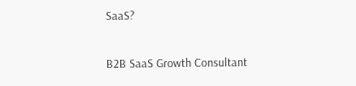SaaS?

B2B SaaS Growth Consultant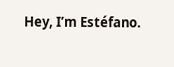Hey, I’m Estéfano.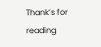Thank’s for reading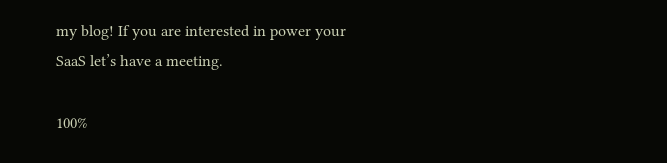my blog! If you are interested in power your SaaS let’s have a meeting.

100%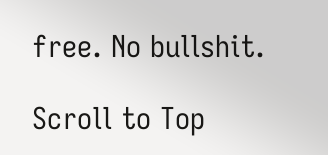free. No bullshit.

Scroll to Top